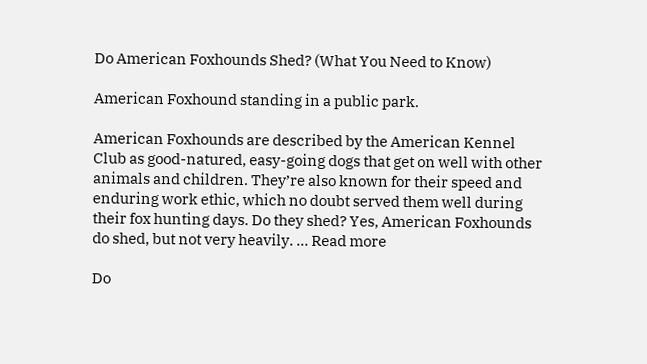Do American Foxhounds Shed? (What You Need to Know)

American Foxhound standing in a public park.

American Foxhounds are described by the American Kennel Club as good-natured, easy-going dogs that get on well with other animals and children. They’re also known for their speed and enduring work ethic, which no doubt served them well during their fox hunting days. Do they shed? Yes, American Foxhounds do shed, but not very heavily. … Read more

Do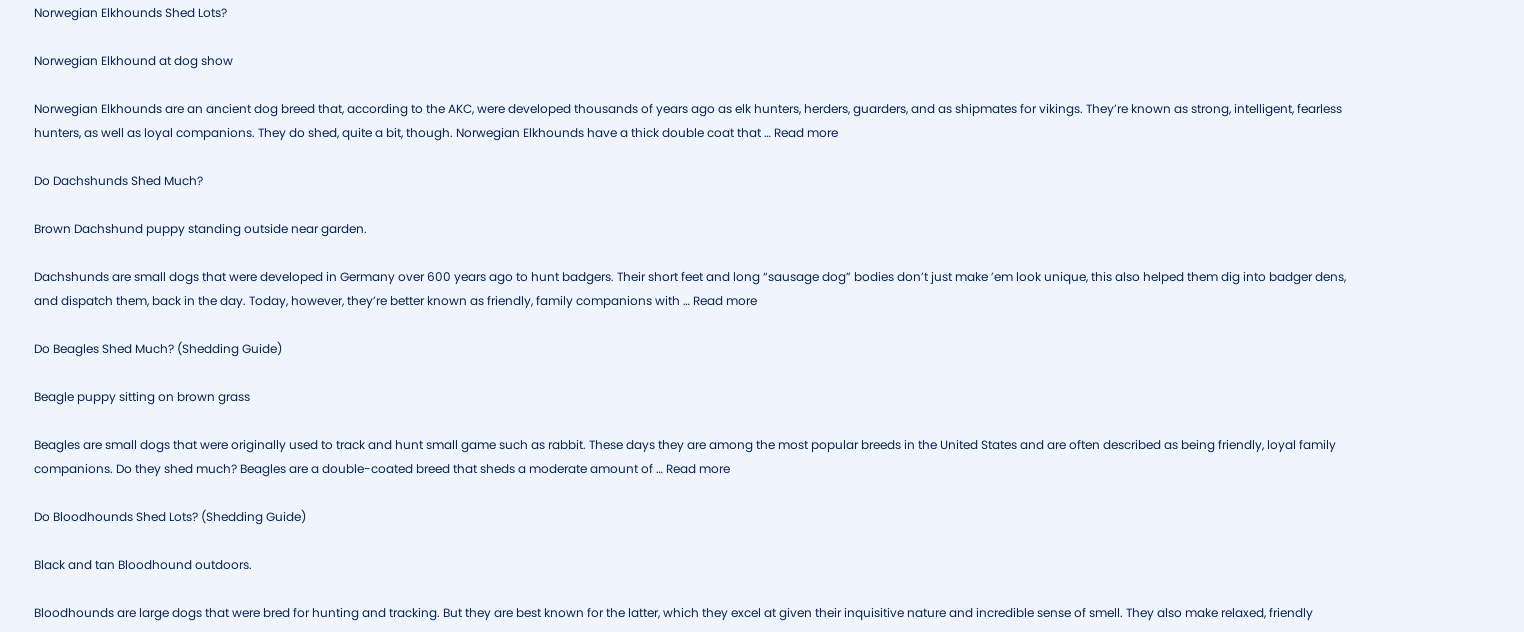Norwegian Elkhounds Shed Lots?

Norwegian Elkhound at dog show

Norwegian Elkhounds are an ancient dog breed that, according to the AKC, were developed thousands of years ago as elk hunters, herders, guarders, and as shipmates for vikings. They’re known as strong, intelligent, fearless hunters, as well as loyal companions. They do shed, quite a bit, though. Norwegian Elkhounds have a thick double coat that … Read more

Do Dachshunds Shed Much?

Brown Dachshund puppy standing outside near garden.

Dachshunds are small dogs that were developed in Germany over 600 years ago to hunt badgers. Their short feet and long “sausage dog” bodies don’t just make ’em look unique, this also helped them dig into badger dens, and dispatch them, back in the day. Today, however, they’re better known as friendly, family companions with … Read more

Do Beagles Shed Much? (Shedding Guide)

Beagle puppy sitting on brown grass

Beagles are small dogs that were originally used to track and hunt small game such as rabbit. These days they are among the most popular breeds in the United States and are often described as being friendly, loyal family companions. Do they shed much? Beagles are a double-coated breed that sheds a moderate amount of … Read more

Do Bloodhounds Shed Lots? (Shedding Guide)

Black and tan Bloodhound outdoors.

Bloodhounds are large dogs that were bred for hunting and tracking. But they are best known for the latter, which they excel at given their inquisitive nature and incredible sense of smell. They also make relaxed, friendly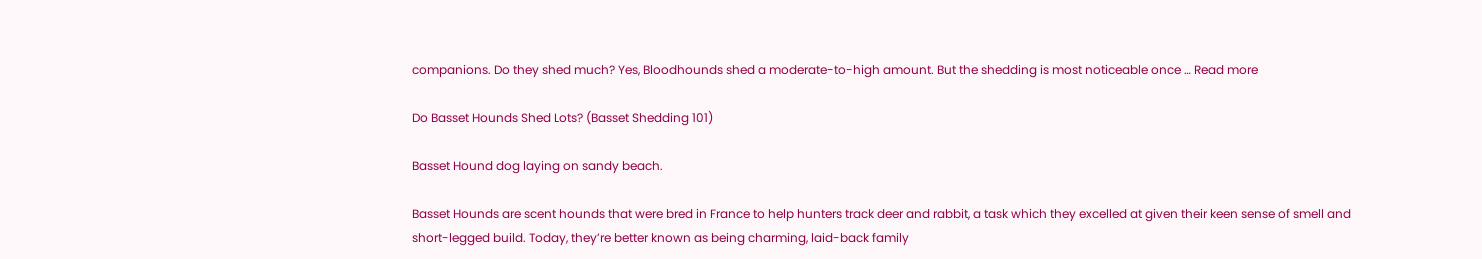companions. Do they shed much? Yes, Bloodhounds shed a moderate-to-high amount. But the shedding is most noticeable once … Read more

Do Basset Hounds Shed Lots? (Basset Shedding 101)

Basset Hound dog laying on sandy beach.

Basset Hounds are scent hounds that were bred in France to help hunters track deer and rabbit, a task which they excelled at given their keen sense of smell and short-legged build. Today, they’re better known as being charming, laid-back family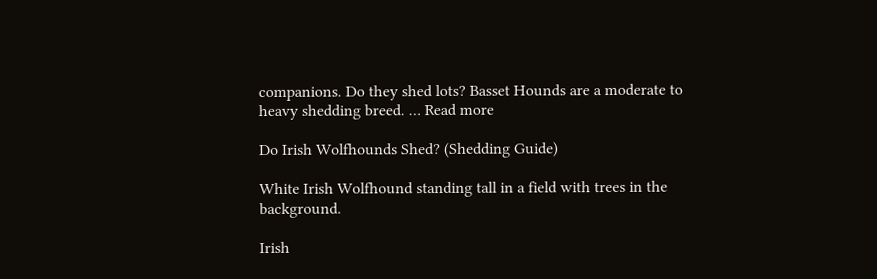companions. Do they shed lots? Basset Hounds are a moderate to heavy shedding breed. … Read more

Do Irish Wolfhounds Shed? (Shedding Guide)

White Irish Wolfhound standing tall in a field with trees in the background.

Irish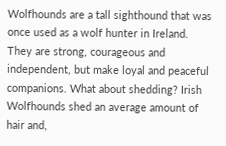Wolfhounds are a tall sighthound that was once used as a wolf hunter in Ireland. They are strong, courageous and independent, but make loyal and peaceful companions. What about shedding? Irish Wolfhounds shed an average amount of hair and,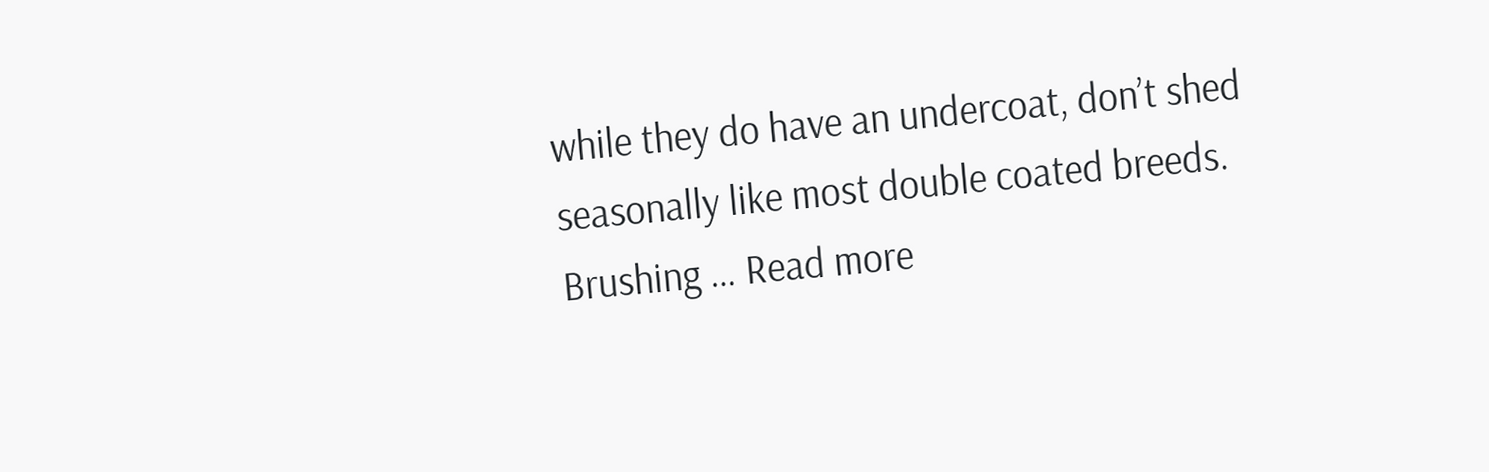while they do have an undercoat, don’t shed seasonally like most double coated breeds. Brushing … Read more